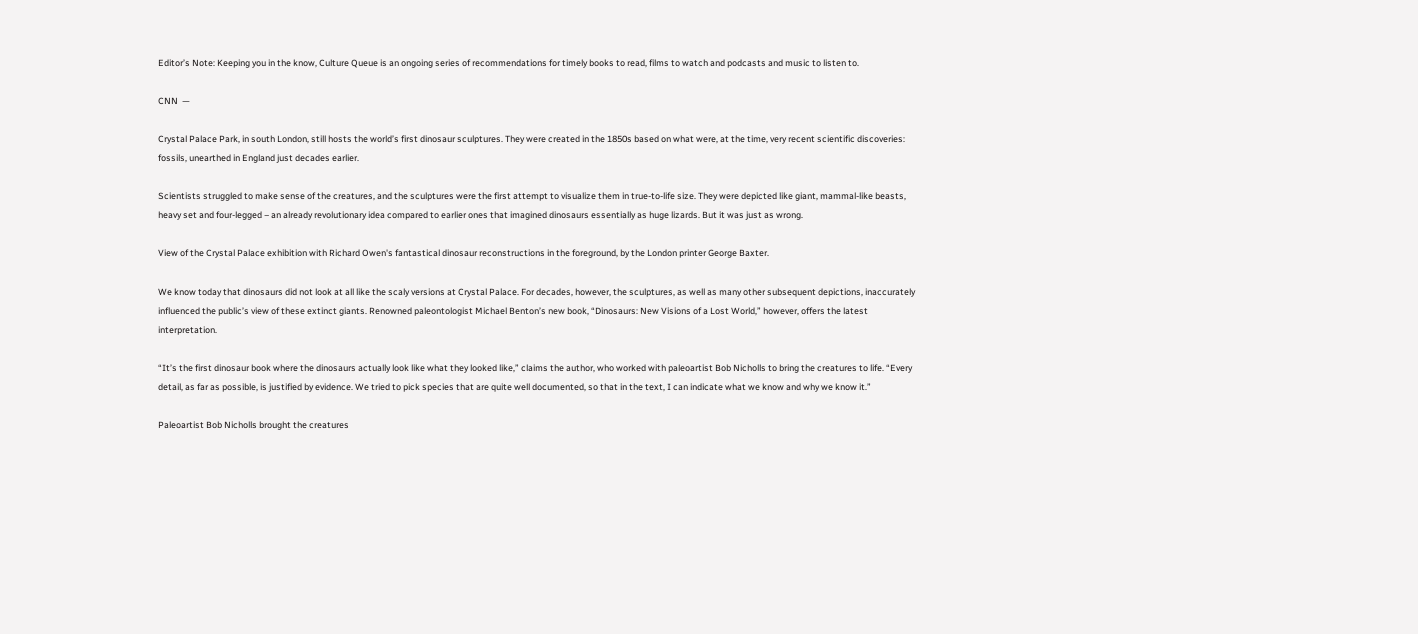Editor’s Note: Keeping you in the know, Culture Queue is an ongoing series of recommendations for timely books to read, films to watch and podcasts and music to listen to.

CNN  —

Crystal Palace Park, in south London, still hosts the world’s first dinosaur sculptures. They were created in the 1850s based on what were, at the time, very recent scientific discoveries: fossils, unearthed in England just decades earlier.

Scientists struggled to make sense of the creatures, and the sculptures were the first attempt to visualize them in true-to-life size. They were depicted like giant, mammal-like beasts, heavy set and four-legged – an already revolutionary idea compared to earlier ones that imagined dinosaurs essentially as huge lizards. But it was just as wrong.

View of the Crystal Palace exhibition with Richard Owen's fantastical dinosaur reconstructions in the foreground, by the London printer George Baxter.

We know today that dinosaurs did not look at all like the scaly versions at Crystal Palace. For decades, however, the sculptures, as well as many other subsequent depictions, inaccurately influenced the public’s view of these extinct giants. Renowned paleontologist Michael Benton’s new book, “Dinosaurs: New Visions of a Lost World,” however, offers the latest interpretation.

“It’s the first dinosaur book where the dinosaurs actually look like what they looked like,” claims the author, who worked with paleoartist Bob Nicholls to bring the creatures to life. “Every detail, as far as possible, is justified by evidence. We tried to pick species that are quite well documented, so that in the text, I can indicate what we know and why we know it.”

Paleoartist Bob Nicholls brought the creatures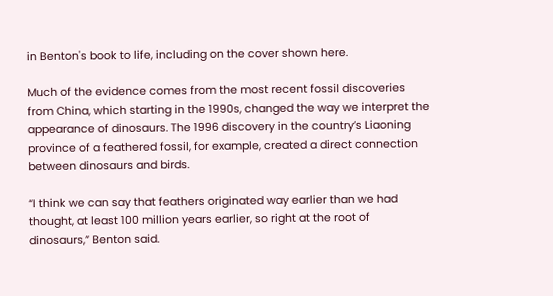in Benton's book to life, including on the cover shown here.

Much of the evidence comes from the most recent fossil discoveries from China, which starting in the 1990s, changed the way we interpret the appearance of dinosaurs. The 1996 discovery in the country’s Liaoning province of a feathered fossil, for example, created a direct connection between dinosaurs and birds.

“I think we can say that feathers originated way earlier than we had thought, at least 100 million years earlier, so right at the root of dinosaurs,” Benton said.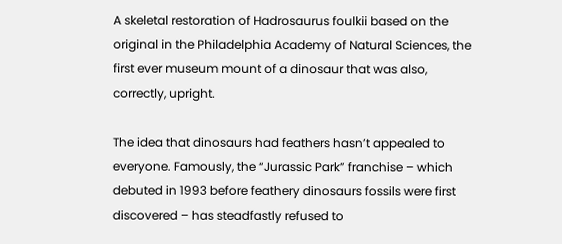A skeletal restoration of Hadrosaurus foulkii based on the original in the Philadelphia Academy of Natural Sciences, the first ever museum mount of a dinosaur that was also, correctly, upright.

The idea that dinosaurs had feathers hasn’t appealed to everyone. Famously, the “Jurassic Park” franchise – which debuted in 1993 before feathery dinosaurs fossils were first discovered – has steadfastly refused to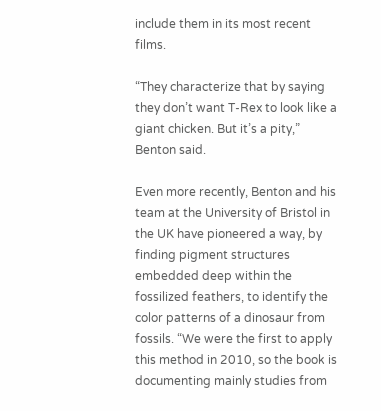include them in its most recent films.

“They characterize that by saying they don’t want T-Rex to look like a giant chicken. But it’s a pity,” Benton said.

Even more recently, Benton and his team at the University of Bristol in the UK have pioneered a way, by finding pigment structures embedded deep within the fossilized feathers, to identify the color patterns of a dinosaur from fossils. “We were the first to apply this method in 2010, so the book is documenting mainly studies from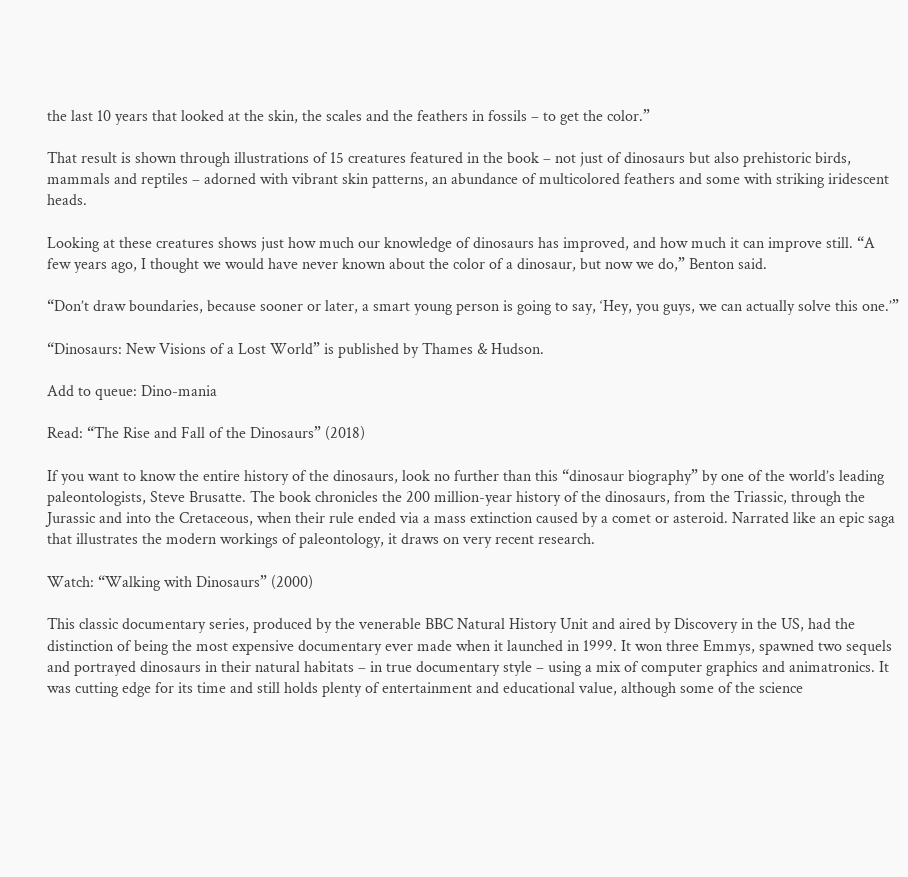the last 10 years that looked at the skin, the scales and the feathers in fossils – to get the color.”

That result is shown through illustrations of 15 creatures featured in the book – not just of dinosaurs but also prehistoric birds, mammals and reptiles – adorned with vibrant skin patterns, an abundance of multicolored feathers and some with striking iridescent heads.

Looking at these creatures shows just how much our knowledge of dinosaurs has improved, and how much it can improve still. “A few years ago, I thought we would have never known about the color of a dinosaur, but now we do,” Benton said.

“Don’t draw boundaries, because sooner or later, a smart young person is going to say, ‘Hey, you guys, we can actually solve this one.’”

“Dinosaurs: New Visions of a Lost World” is published by Thames & Hudson.

Add to queue: Dino-mania

Read: “The Rise and Fall of the Dinosaurs” (2018)

If you want to know the entire history of the dinosaurs, look no further than this “dinosaur biography” by one of the world’s leading paleontologists, Steve Brusatte. The book chronicles the 200 million-year history of the dinosaurs, from the Triassic, through the Jurassic and into the Cretaceous, when their rule ended via a mass extinction caused by a comet or asteroid. Narrated like an epic saga that illustrates the modern workings of paleontology, it draws on very recent research.

Watch: “Walking with Dinosaurs” (2000)

This classic documentary series, produced by the venerable BBC Natural History Unit and aired by Discovery in the US, had the distinction of being the most expensive documentary ever made when it launched in 1999. It won three Emmys, spawned two sequels and portrayed dinosaurs in their natural habitats – in true documentary style – using a mix of computer graphics and animatronics. It was cutting edge for its time and still holds plenty of entertainment and educational value, although some of the science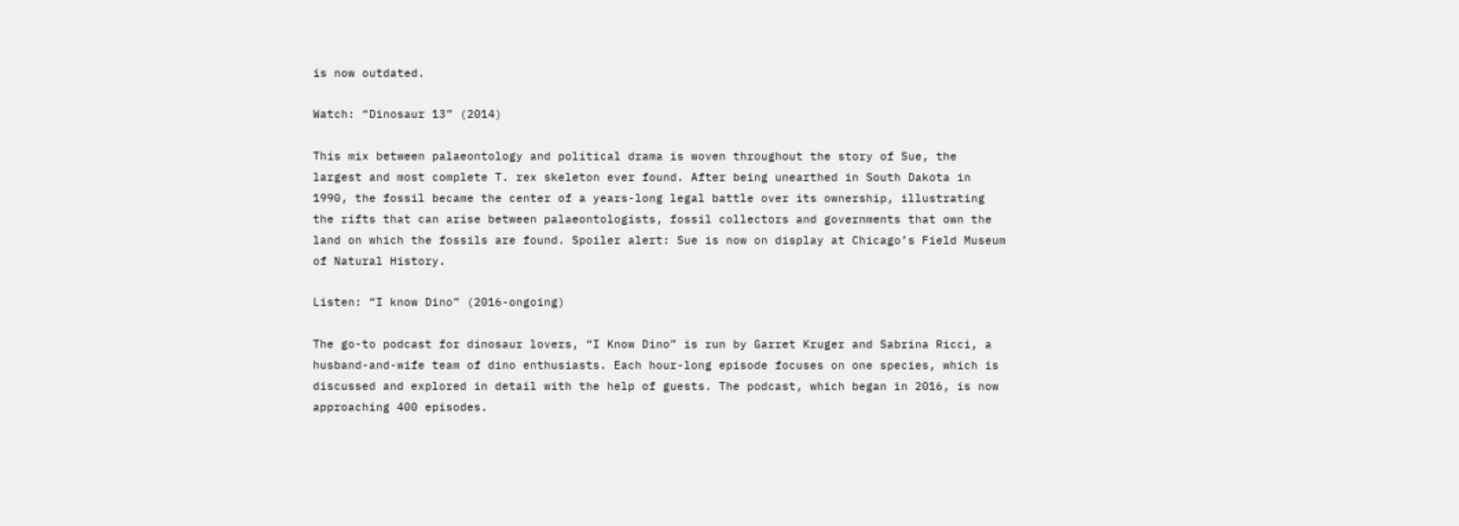is now outdated.

Watch: “Dinosaur 13” (2014)

This mix between palaeontology and political drama is woven throughout the story of Sue, the largest and most complete T. rex skeleton ever found. After being unearthed in South Dakota in 1990, the fossil became the center of a years-long legal battle over its ownership, illustrating the rifts that can arise between palaeontologists, fossil collectors and governments that own the land on which the fossils are found. Spoiler alert: Sue is now on display at Chicago’s Field Museum of Natural History.

Listen: “I know Dino” (2016-ongoing)

The go-to podcast for dinosaur lovers, “I Know Dino” is run by Garret Kruger and Sabrina Ricci, a husband-and-wife team of dino enthusiasts. Each hour-long episode focuses on one species, which is discussed and explored in detail with the help of guests. The podcast, which began in 2016, is now approaching 400 episodes.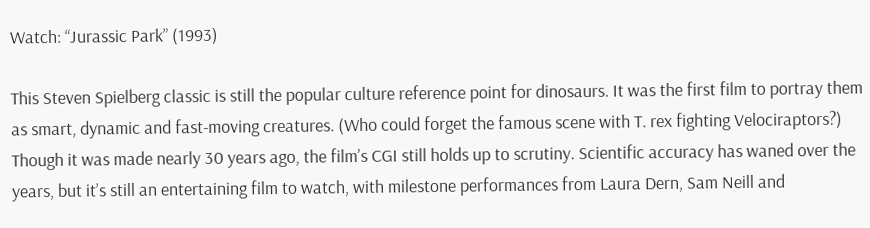Watch: “Jurassic Park” (1993)

This Steven Spielberg classic is still the popular culture reference point for dinosaurs. It was the first film to portray them as smart, dynamic and fast-moving creatures. (Who could forget the famous scene with T. rex fighting Velociraptors?) Though it was made nearly 30 years ago, the film’s CGI still holds up to scrutiny. Scientific accuracy has waned over the years, but it’s still an entertaining film to watch, with milestone performances from Laura Dern, Sam Neill and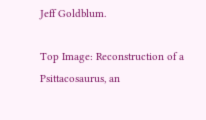Jeff Goldblum.

Top Image: Reconstruction of a Psittacosaurus, an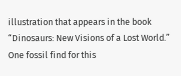illustration that appears in the book “Dinosaurs: New Visions of a Lost World.” One fossil find for this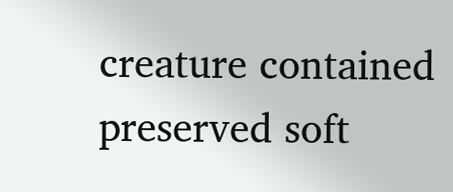creature contained preserved soft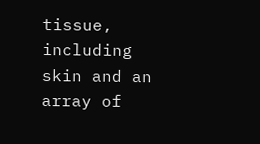tissue, including skin and an array of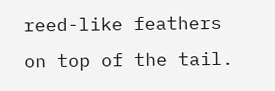reed-like feathers on top of the tail.